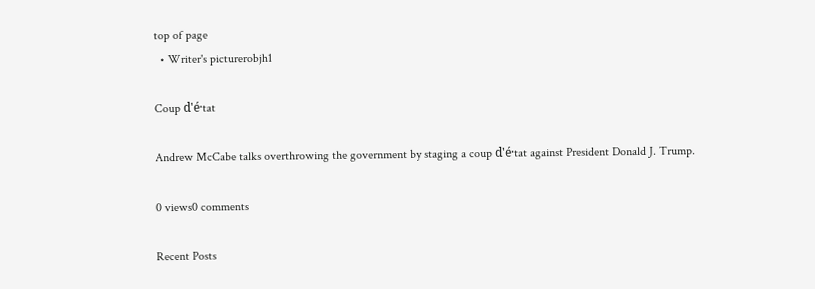top of page
  • Writer's picturerobjh1

Coup d'é·tat

Andrew McCabe talks overthrowing the government by staging a coup d'é·tat against President Donald J. Trump.

0 views0 comments

Recent Posts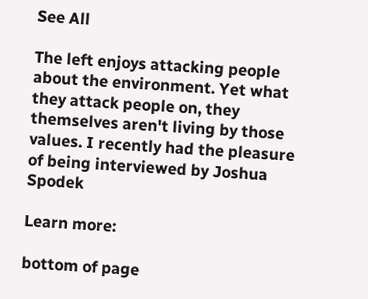See All

The left enjoys attacking people about the environment. Yet what they attack people on, they themselves aren't living by those values. I recently had the pleasure of being interviewed by Joshua Spodek

Learn more:

bottom of page